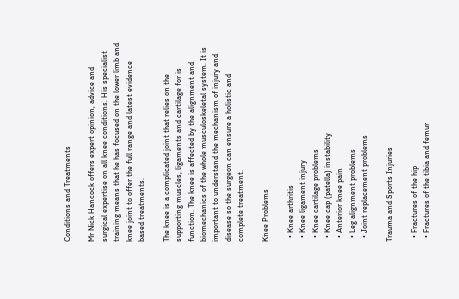Conditions and Treatments

Mr Nick Hancock offers expert opinion, advice and surgical expertise on all knee conditions. His specialist training means that he has focused on the lower limb and knee joint to offer the full range and latest evidence based treatments.

The knee is a complicated joint that relies on the supporting muscles, ligaments and cartilage for is function. The knee is affected by the alignment and biomechanics of the whole musculoskeletal system. It is important to understand the mechanism of injury and disease so the surgeon can ensure a holistic and complete treatment.

Knee Problems

  • Knee arthritis
  • Knee ligament injury
  • Knee cartilage problems
  • Knee cap (patella) instability
  • Anterior knee pain
  • Leg alignment problems
  • Joint replacement problems

Trauma and Sports Injuries

  • Fractures of the hip
  • Fractures of the tibia and femur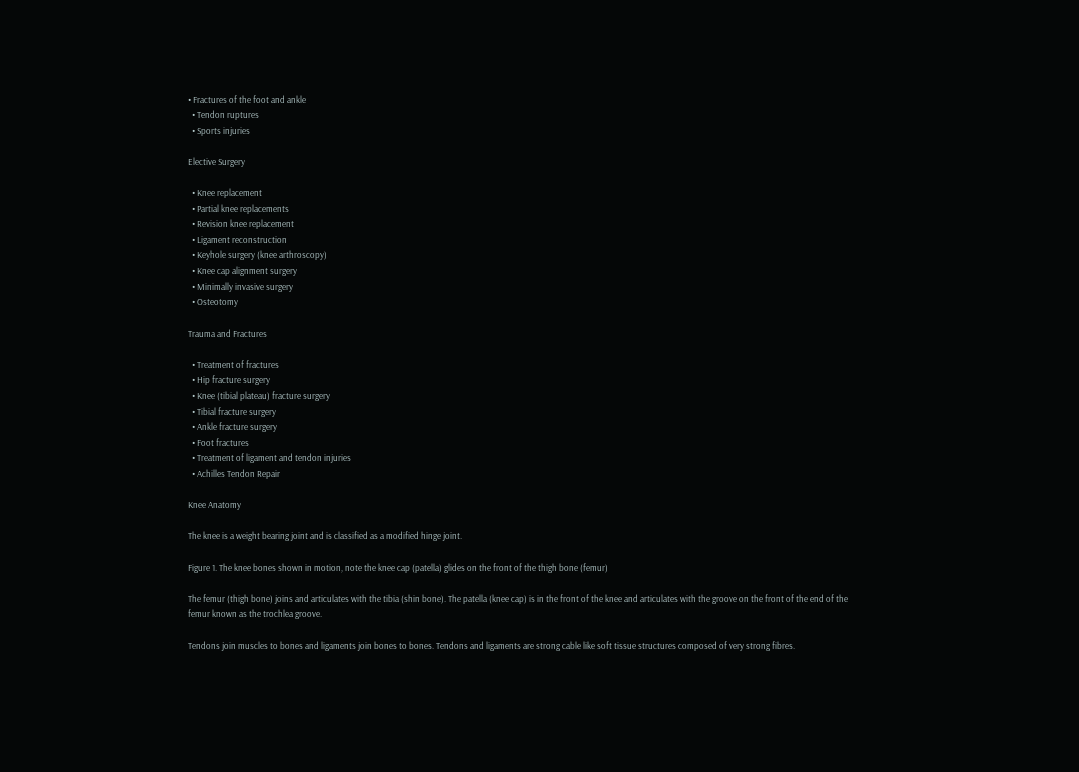• Fractures of the foot and ankle
  • Tendon ruptures
  • Sports injuries

Elective Surgery

  • Knee replacement
  • Partial knee replacements
  • Revision knee replacement
  • Ligament reconstruction
  • Keyhole surgery (knee arthroscopy)
  • Knee cap alignment surgery
  • Minimally invasive surgery
  • Osteotomy

Trauma and Fractures

  • Treatment of fractures
  • Hip fracture surgery
  • Knee (tibial plateau) fracture surgery
  • Tibial fracture surgery
  • Ankle fracture surgery
  • Foot fractures
  • Treatment of ligament and tendon injuries
  • Achilles Tendon Repair

Knee Anatomy

The knee is a weight bearing joint and is classified as a modified hinge joint.

Figure 1. The knee bones shown in motion, note the knee cap (patella) glides on the front of the thigh bone (femur)

The femur (thigh bone) joins and articulates with the tibia (shin bone). The patella (knee cap) is in the front of the knee and articulates with the groove on the front of the end of the femur known as the trochlea groove.

Tendons join muscles to bones and ligaments join bones to bones. Tendons and ligaments are strong cable like soft tissue structures composed of very strong fibres.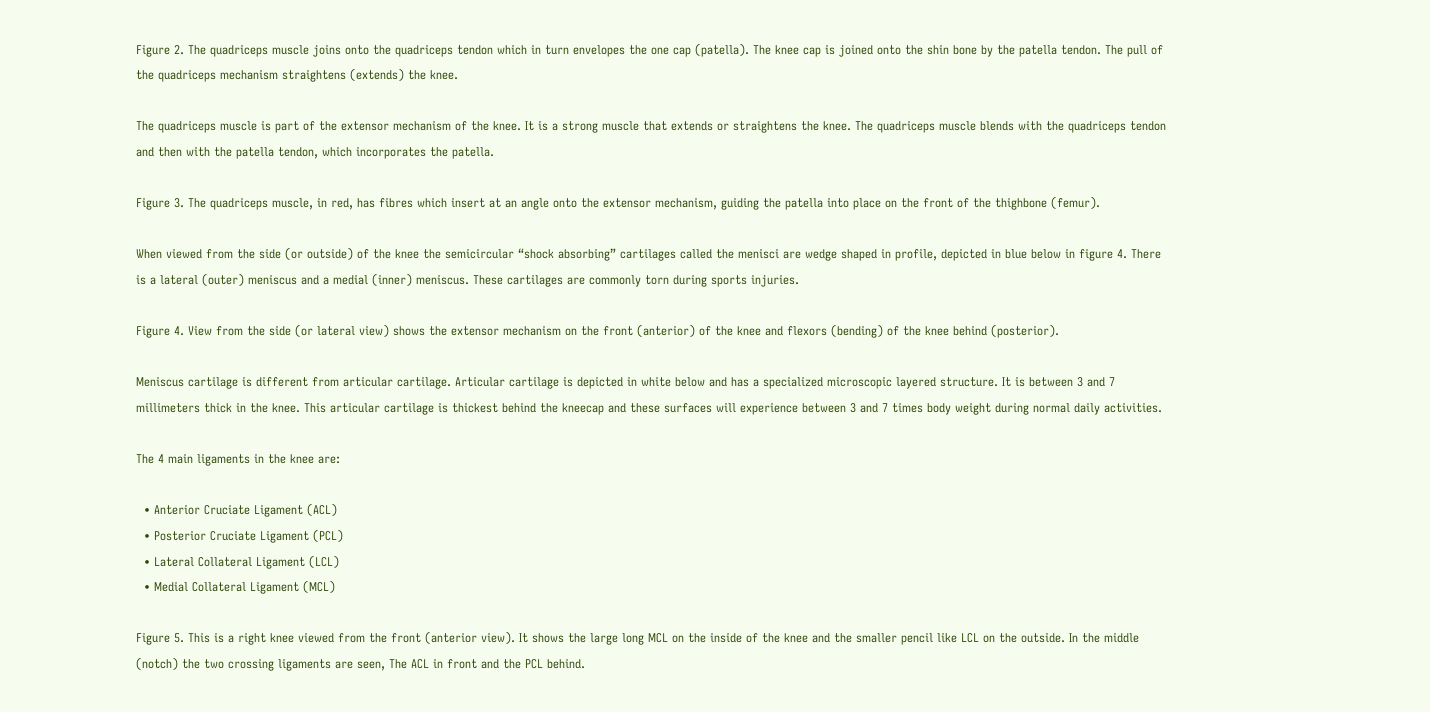Figure 2. The quadriceps muscle joins onto the quadriceps tendon which in turn envelopes the one cap (patella). The knee cap is joined onto the shin bone by the patella tendon. The pull of the quadriceps mechanism straightens (extends) the knee.

The quadriceps muscle is part of the extensor mechanism of the knee. It is a strong muscle that extends or straightens the knee. The quadriceps muscle blends with the quadriceps tendon and then with the patella tendon, which incorporates the patella.

Figure 3. The quadriceps muscle, in red, has fibres which insert at an angle onto the extensor mechanism, guiding the patella into place on the front of the thighbone (femur).

When viewed from the side (or outside) of the knee the semicircular “shock absorbing” cartilages called the menisci are wedge shaped in profile, depicted in blue below in figure 4. There is a lateral (outer) meniscus and a medial (inner) meniscus. These cartilages are commonly torn during sports injuries.

Figure 4. View from the side (or lateral view) shows the extensor mechanism on the front (anterior) of the knee and flexors (bending) of the knee behind (posterior).

Meniscus cartilage is different from articular cartilage. Articular cartilage is depicted in white below and has a specialized microscopic layered structure. It is between 3 and 7 millimeters thick in the knee. This articular cartilage is thickest behind the kneecap and these surfaces will experience between 3 and 7 times body weight during normal daily activities.

The 4 main ligaments in the knee are:

  • Anterior Cruciate Ligament (ACL)
  • Posterior Cruciate Ligament (PCL)
  • Lateral Collateral Ligament (LCL)
  • Medial Collateral Ligament (MCL)

Figure 5. This is a right knee viewed from the front (anterior view). It shows the large long MCL on the inside of the knee and the smaller pencil like LCL on the outside. In the middle (notch) the two crossing ligaments are seen, The ACL in front and the PCL behind.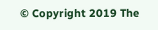© Copyright 2019 The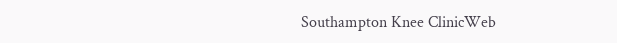Southampton Knee ClinicWeb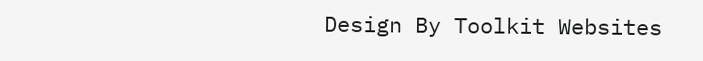Design By Toolkit Websites